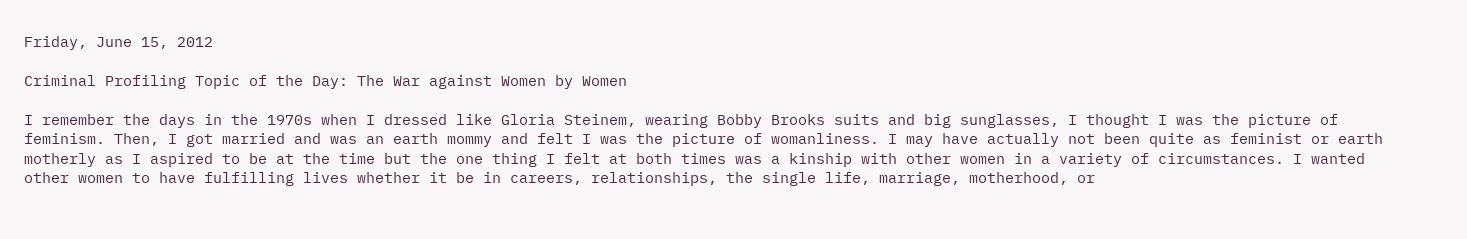Friday, June 15, 2012

Criminal Profiling Topic of the Day: The War against Women by Women

I remember the days in the 1970s when I dressed like Gloria Steinem, wearing Bobby Brooks suits and big sunglasses, I thought I was the picture of feminism. Then, I got married and was an earth mommy and felt I was the picture of womanliness. I may have actually not been quite as feminist or earth motherly as I aspired to be at the time but the one thing I felt at both times was a kinship with other women in a variety of circumstances. I wanted other women to have fulfilling lives whether it be in careers, relationships, the single life, marriage, motherhood, or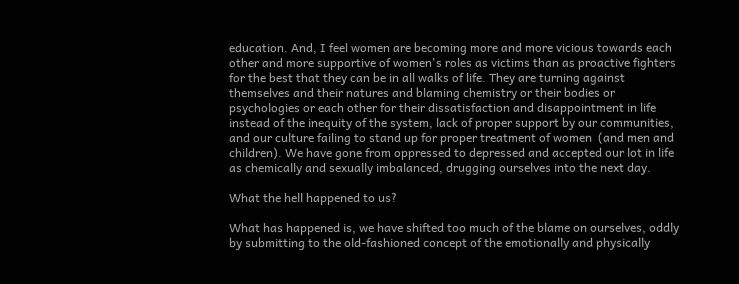education. And, I feel women are becoming more and more vicious towards each other and more supportive of women's roles as victims than as proactive fighters for the best that they can be in all walks of life. They are turning against themselves and their natures and blaming chemistry or their bodies or psychologies or each other for their dissatisfaction and disappointment in life instead of the inequity of the system, lack of proper support by our communities, and our culture failing to stand up for proper treatment of women  (and men and children). We have gone from oppressed to depressed and accepted our lot in life as chemically and sexually imbalanced, drugging ourselves into the next day.

What the hell happened to us?

What has happened is, we have shifted too much of the blame on ourselves, oddly  by submitting to the old-fashioned concept of the emotionally and physically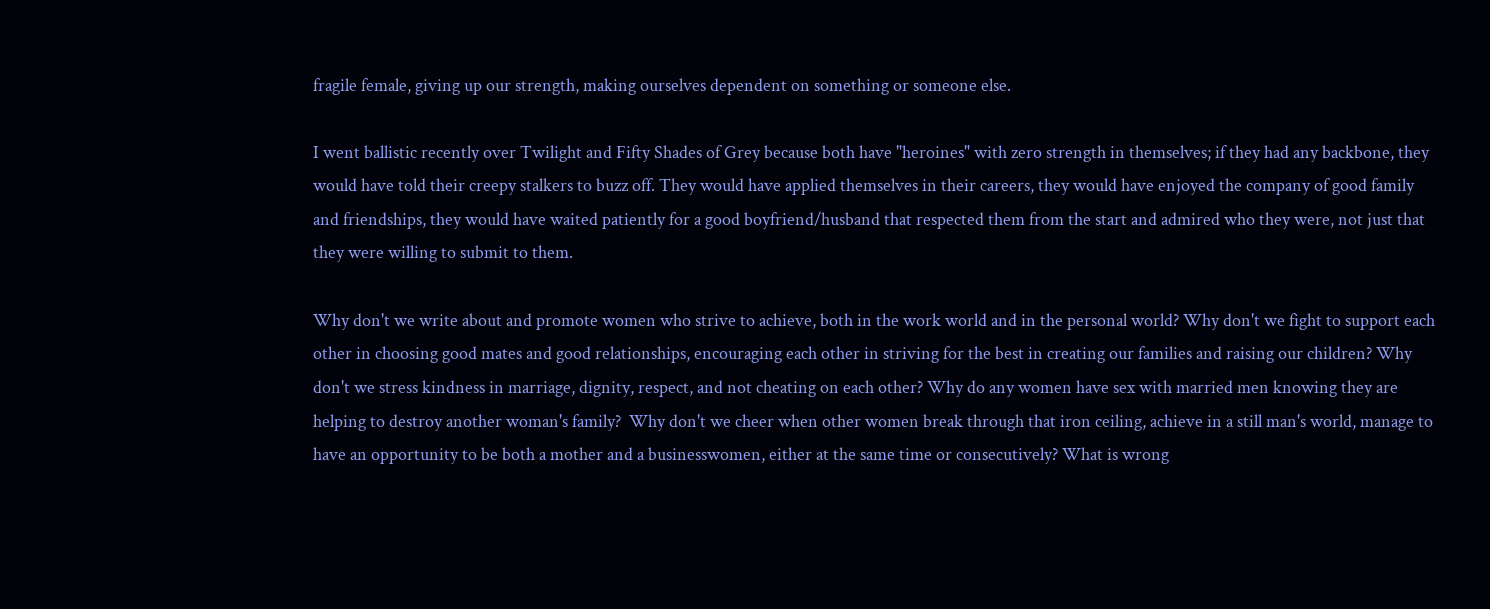fragile female, giving up our strength, making ourselves dependent on something or someone else.

I went ballistic recently over Twilight and Fifty Shades of Grey because both have "heroines" with zero strength in themselves; if they had any backbone, they would have told their creepy stalkers to buzz off. They would have applied themselves in their careers, they would have enjoyed the company of good family and friendships, they would have waited patiently for a good boyfriend/husband that respected them from the start and admired who they were, not just that they were willing to submit to them.

Why don't we write about and promote women who strive to achieve, both in the work world and in the personal world? Why don't we fight to support each other in choosing good mates and good relationships, encouraging each other in striving for the best in creating our families and raising our children? Why don't we stress kindness in marriage, dignity, respect, and not cheating on each other? Why do any women have sex with married men knowing they are helping to destroy another woman's family?  Why don't we cheer when other women break through that iron ceiling, achieve in a still man's world, manage to have an opportunity to be both a mother and a businesswomen, either at the same time or consecutively? What is wrong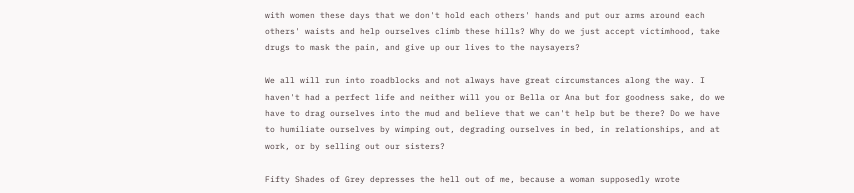with women these days that we don't hold each others' hands and put our arms around each others' waists and help ourselves climb these hills? Why do we just accept victimhood, take drugs to mask the pain, and give up our lives to the naysayers?

We all will run into roadblocks and not always have great circumstances along the way. I haven't had a perfect life and neither will you or Bella or Ana but for goodness sake, do we have to drag ourselves into the mud and believe that we can't help but be there? Do we have to humiliate ourselves by wimping out, degrading ourselves in bed, in relationships, and at work, or by selling out our sisters?

Fifty Shades of Grey depresses the hell out of me, because a woman supposedly wrote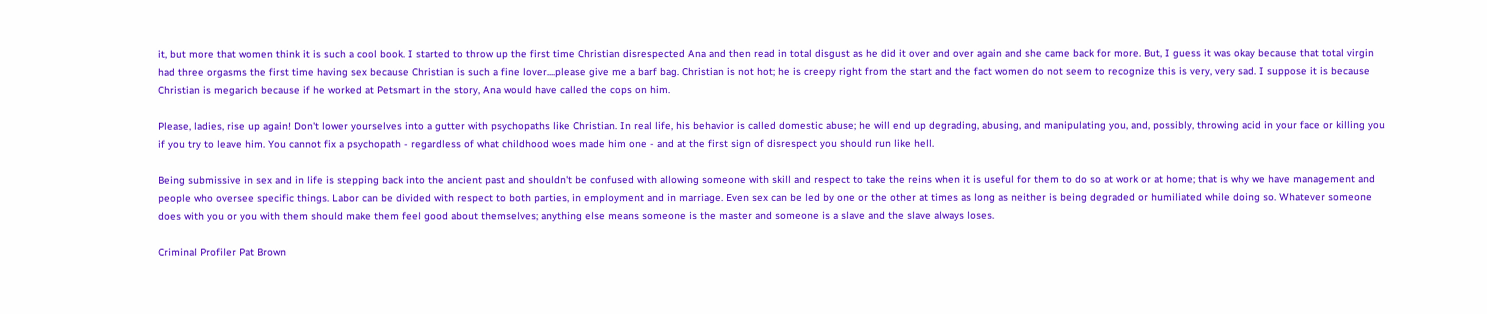it, but more that women think it is such a cool book. I started to throw up the first time Christian disrespected Ana and then read in total disgust as he did it over and over again and she came back for more. But, I guess it was okay because that total virgin had three orgasms the first time having sex because Christian is such a fine lover....please give me a barf bag. Christian is not hot; he is creepy right from the start and the fact women do not seem to recognize this is very, very sad. I suppose it is because Christian is megarich because if he worked at Petsmart in the story, Ana would have called the cops on him.

Please, ladies, rise up again! Don't lower yourselves into a gutter with psychopaths like Christian. In real life, his behavior is called domestic abuse; he will end up degrading, abusing, and manipulating you, and, possibly, throwing acid in your face or killing you if you try to leave him. You cannot fix a psychopath - regardless of what childhood woes made him one - and at the first sign of disrespect you should run like hell.

Being submissive in sex and in life is stepping back into the ancient past and shouldn't be confused with allowing someone with skill and respect to take the reins when it is useful for them to do so at work or at home; that is why we have management and people who oversee specific things. Labor can be divided with respect to both parties, in employment and in marriage. Even sex can be led by one or the other at times as long as neither is being degraded or humiliated while doing so. Whatever someone does with you or you with them should make them feel good about themselves; anything else means someone is the master and someone is a slave and the slave always loses.

Criminal Profiler Pat Brown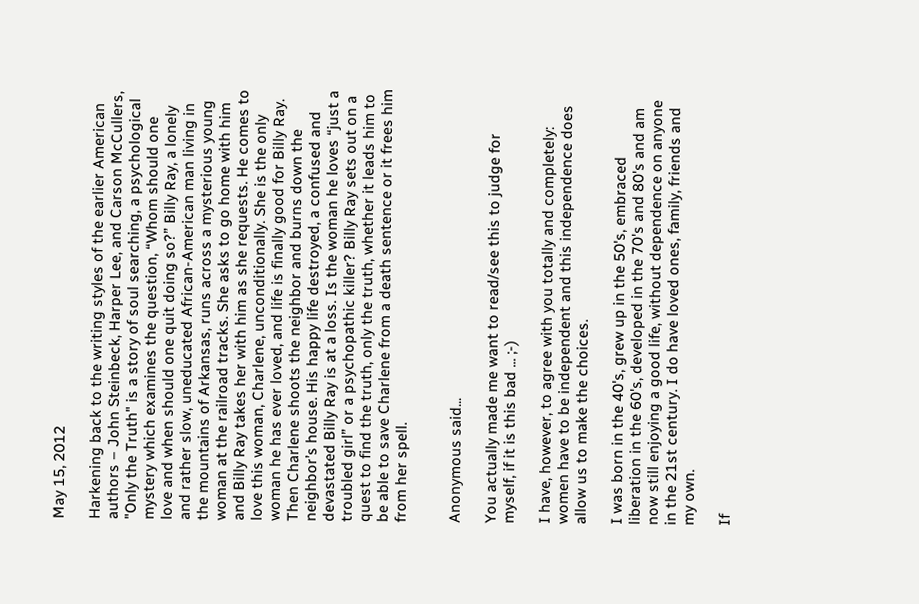May 15, 2012

Harkening back to the writing styles of the earlier American authors – John Steinbeck, Harper Lee, and Carson McCullers, "Only the Truth" is a story of soul searching, a psychological mystery which examines the question, “Whom should one love and when should one quit doing so?” Billy Ray, a lonely and rather slow, uneducated African-American man living in the mountains of Arkansas, runs across a mysterious young woman at the railroad tracks. She asks to go home with him and Billy Ray takes her with him as she requests. He comes to love this woman, Charlene, unconditionally. She is the only woman he has ever loved, and life is finally good for Billy Ray. Then Charlene shoots the neighbor and burns down the neighbor’s house. His happy life destroyed, a confused and devastated Billy Ray is at a loss. Is the woman he loves “just a troubled girl” or a psychopathic killer? Billy Ray sets out on a quest to find the truth, only the truth, whether it leads him to be able to save Charlene from a death sentence or it frees him from her spell.


Anonymous said...

You actually made me want to read/see this to judge for myself, if it is this bad ... ;-)

I have, however, to agree with you totally and completely: women have to be independent and this independence does allow us to make the choices.

I was born in the 40's, grew up in the 50's, embraced liberation in the 60's, developed in the 70's and 80's and am now still enjoying a good life, without dependence on anyone in the 21st century. I do have loved ones, family, friends and my own.

If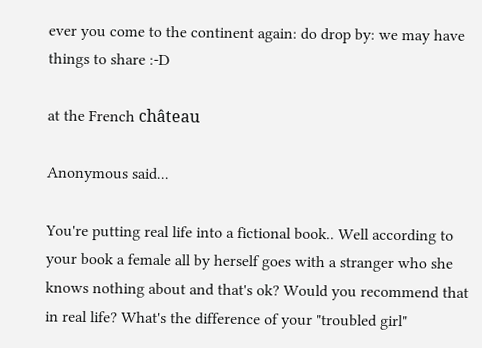ever you come to the continent again: do drop by: we may have things to share :-D

at the French château

Anonymous said...

You're putting real life into a fictional book.. Well according to your book a female all by herself goes with a stranger who she knows nothing about and that's ok? Would you recommend that in real life? What's the difference of your "troubled girl"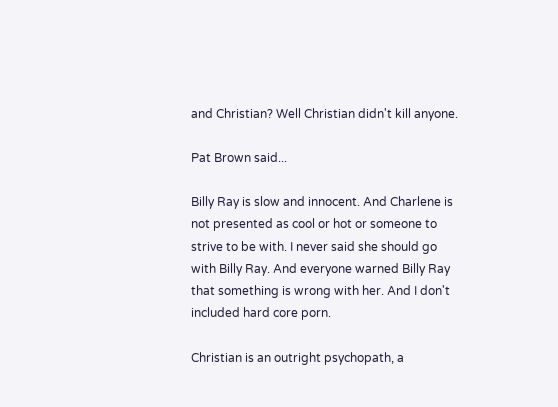and Christian? Well Christian didn't kill anyone.

Pat Brown said...

Billy Ray is slow and innocent. And Charlene is not presented as cool or hot or someone to strive to be with. I never said she should go with Billy Ray. And everyone warned Billy Ray that something is wrong with her. And I don't included hard core porn.

Christian is an outright psychopath, a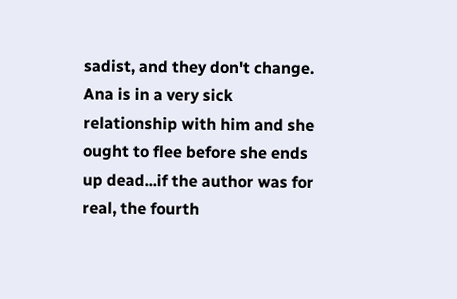sadist, and they don't change. Ana is in a very sick relationship with him and she ought to flee before she ends up dead...if the author was for real, the fourth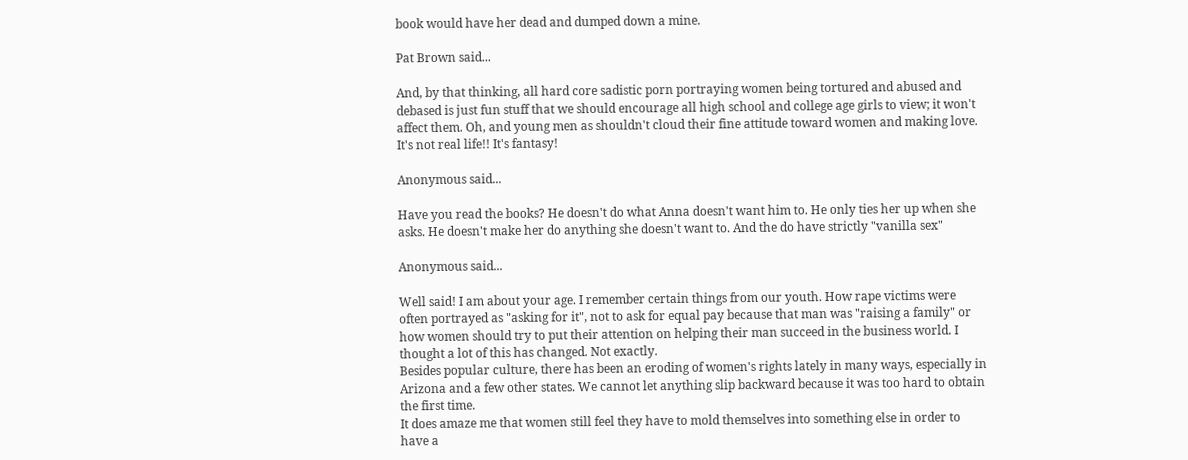book would have her dead and dumped down a mine.

Pat Brown said...

And, by that thinking, all hard core sadistic porn portraying women being tortured and abused and debased is just fun stuff that we should encourage all high school and college age girls to view; it won't affect them. Oh, and young men as shouldn't cloud their fine attitude toward women and making love. It's not real life!! It's fantasy!

Anonymous said...

Have you read the books? He doesn't do what Anna doesn't want him to. He only ties her up when she asks. He doesn't make her do anything she doesn't want to. And the do have strictly "vanilla sex"

Anonymous said...

Well said! I am about your age. I remember certain things from our youth. How rape victims were often portrayed as "asking for it", not to ask for equal pay because that man was "raising a family" or how women should try to put their attention on helping their man succeed in the business world. I thought a lot of this has changed. Not exactly.
Besides popular culture, there has been an eroding of women's rights lately in many ways, especially in Arizona and a few other states. We cannot let anything slip backward because it was too hard to obtain the first time.
It does amaze me that women still feel they have to mold themselves into something else in order to have a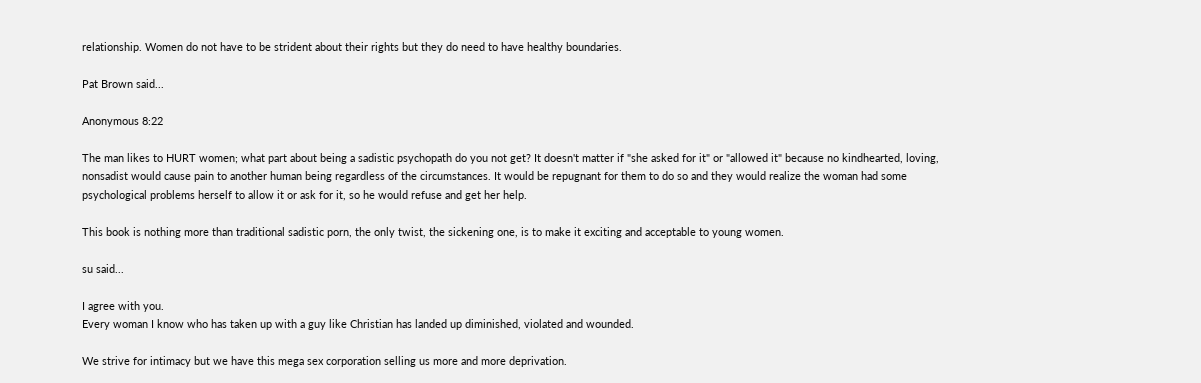relationship. Women do not have to be strident about their rights but they do need to have healthy boundaries.

Pat Brown said...

Anonymous 8:22

The man likes to HURT women; what part about being a sadistic psychopath do you not get? It doesn't matter if "she asked for it" or "allowed it" because no kindhearted, loving, nonsadist would cause pain to another human being regardless of the circumstances. It would be repugnant for them to do so and they would realize the woman had some psychological problems herself to allow it or ask for it, so he would refuse and get her help.

This book is nothing more than traditional sadistic porn, the only twist, the sickening one, is to make it exciting and acceptable to young women.

su said...

I agree with you.
Every woman I know who has taken up with a guy like Christian has landed up diminished, violated and wounded.

We strive for intimacy but we have this mega sex corporation selling us more and more deprivation.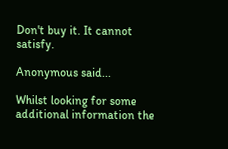Don't buy it. It cannot satisfy.

Anonymous said...

Whilst looking for some additional information the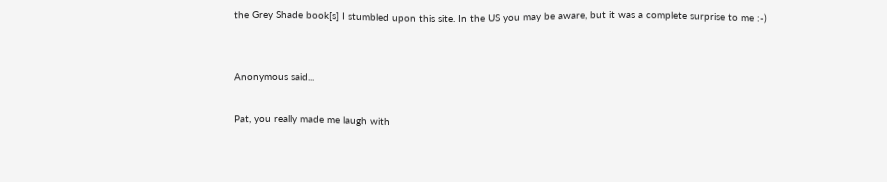the Grey Shade book[s] I stumbled upon this site. In the US you may be aware, but it was a complete surprise to me :-)


Anonymous said...

Pat, you really made me laugh with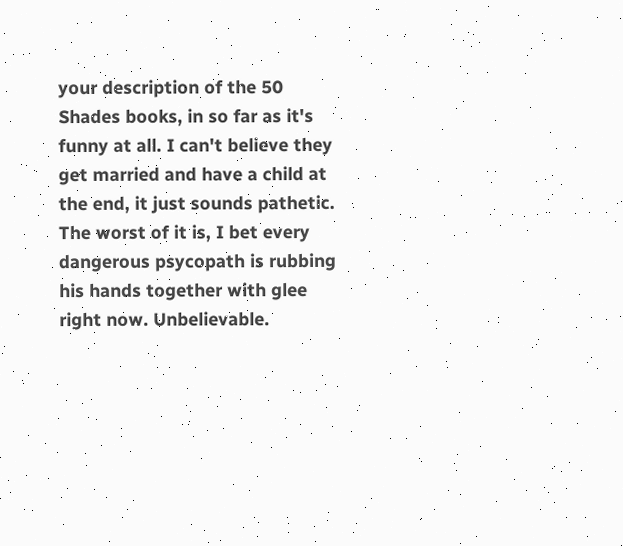your description of the 50 Shades books, in so far as it's funny at all. I can't believe they get married and have a child at the end, it just sounds pathetic. The worst of it is, I bet every dangerous psycopath is rubbing his hands together with glee right now. Unbelievable.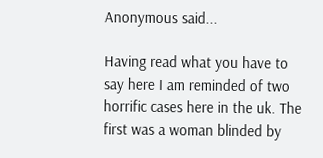Anonymous said...

Having read what you have to say here I am reminded of two horrific cases here in the uk. The first was a woman blinded by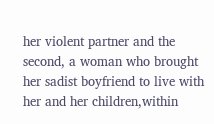her violent partner and the second, a woman who brought her sadist boyfriend to live with her and her children,within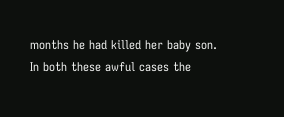months he had killed her baby son. In both these awful cases the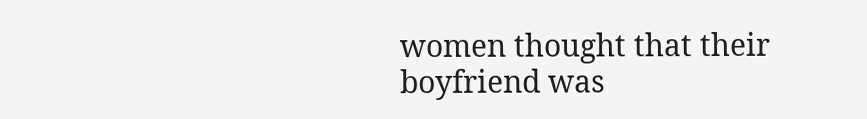women thought that their boyfriend was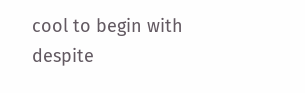cool to begin with despite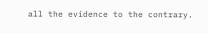all the evidence to the contrary.